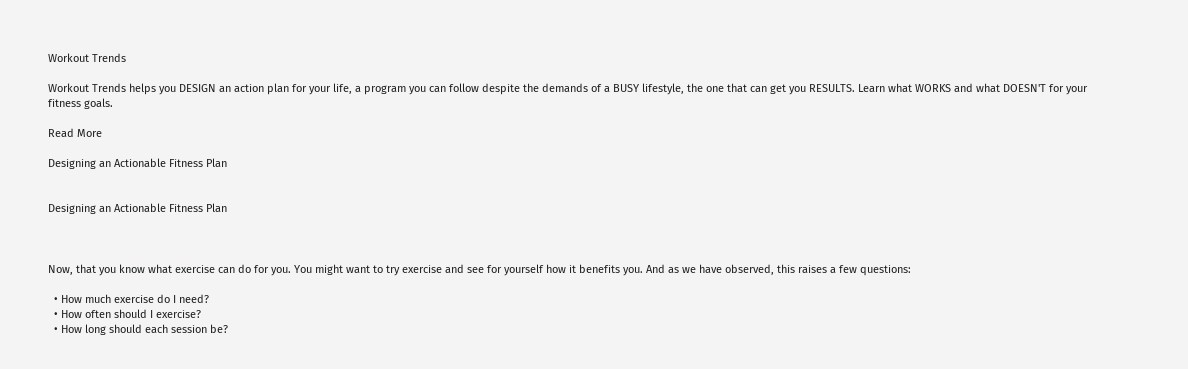Workout Trends

Workout Trends helps you DESIGN an action plan for your life, a program you can follow despite the demands of a BUSY lifestyle, the one that can get you RESULTS. Learn what WORKS and what DOESN'T for your fitness goals.

Read More

Designing an Actionable Fitness Plan


Designing an Actionable Fitness Plan



Now, that you know what exercise can do for you. You might want to try exercise and see for yourself how it benefits you. And as we have observed, this raises a few questions:

  • How much exercise do I need?
  • How often should I exercise?
  • How long should each session be?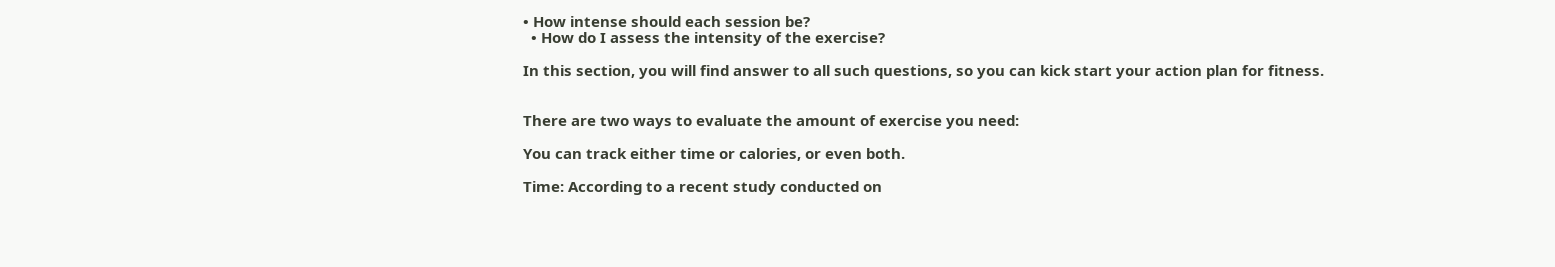• How intense should each session be?
  • How do I assess the intensity of the exercise?

In this section, you will find answer to all such questions, so you can kick start your action plan for fitness.


There are two ways to evaluate the amount of exercise you need:

You can track either time or calories, or even both.

Time: According to a recent study conducted on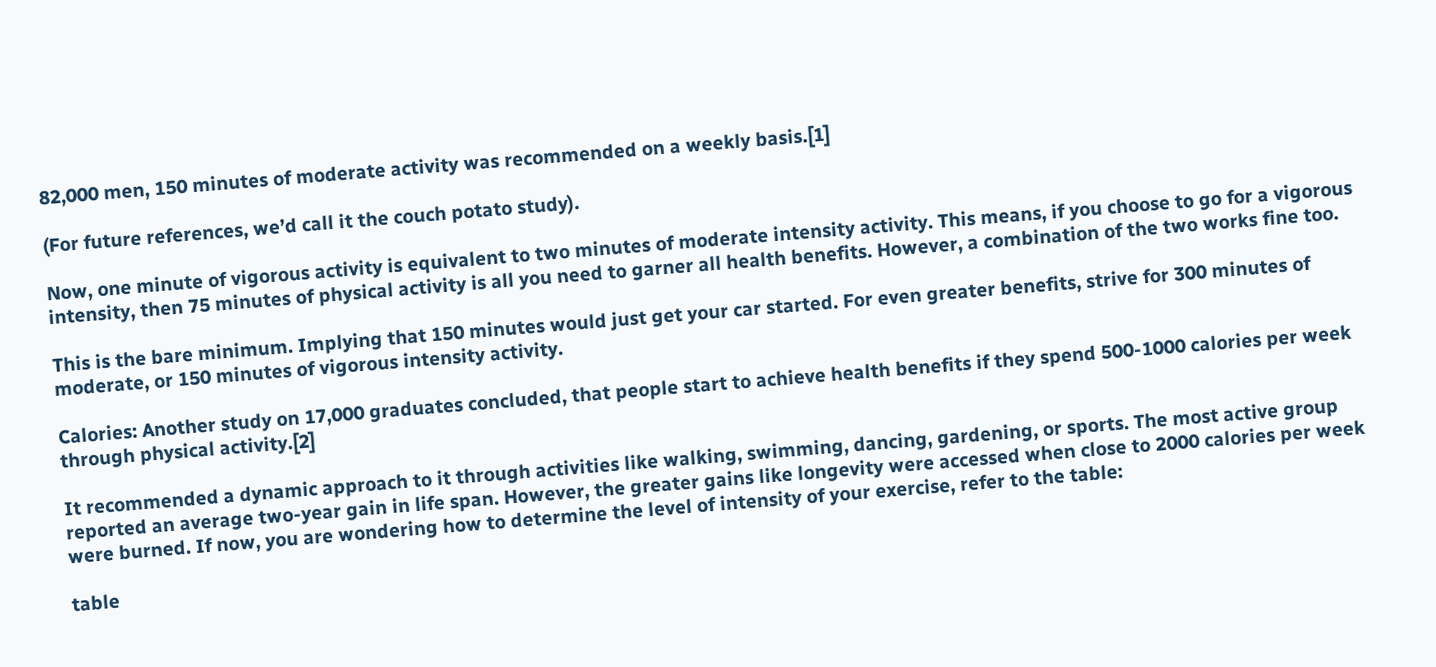82,000 men, 150 minutes of moderate activity was recommended on a weekly basis.[1]

(For future references, we’d call it the couch potato study).

Now, one minute of vigorous activity is equivalent to two minutes of moderate intensity activity. This means, if you choose to go for a vigorous intensity, then 75 minutes of physical activity is all you need to garner all health benefits. However, a combination of the two works fine too.

This is the bare minimum. Implying that 150 minutes would just get your car started. For even greater benefits, strive for 300 minutes of moderate, or 150 minutes of vigorous intensity activity.

Calories: Another study on 17,000 graduates concluded, that people start to achieve health benefits if they spend 500-1000 calories per week through physical activity.[2]

It recommended a dynamic approach to it through activities like walking, swimming, dancing, gardening, or sports. The most active group reported an average two-year gain in life span. However, the greater gains like longevity were accessed when close to 2000 calories per week were burned. If now, you are wondering how to determine the level of intensity of your exercise, refer to the table:

table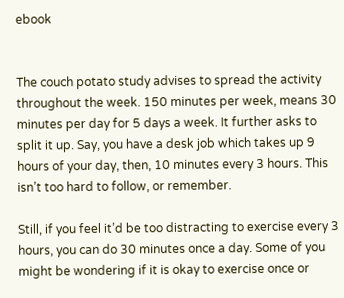ebook


The couch potato study advises to spread the activity throughout the week. 150 minutes per week, means 30 minutes per day for 5 days a week. It further asks to split it up. Say, you have a desk job which takes up 9 hours of your day, then, 10 minutes every 3 hours. This isn’t too hard to follow, or remember.

Still, if you feel it’d be too distracting to exercise every 3 hours, you can do 30 minutes once a day. Some of you might be wondering if it is okay to exercise once or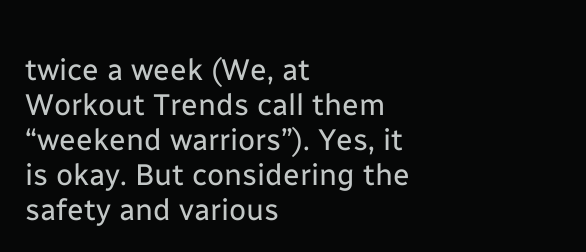twice a week (We, at Workout Trends call them “weekend warriors”). Yes, it is okay. But considering the safety and various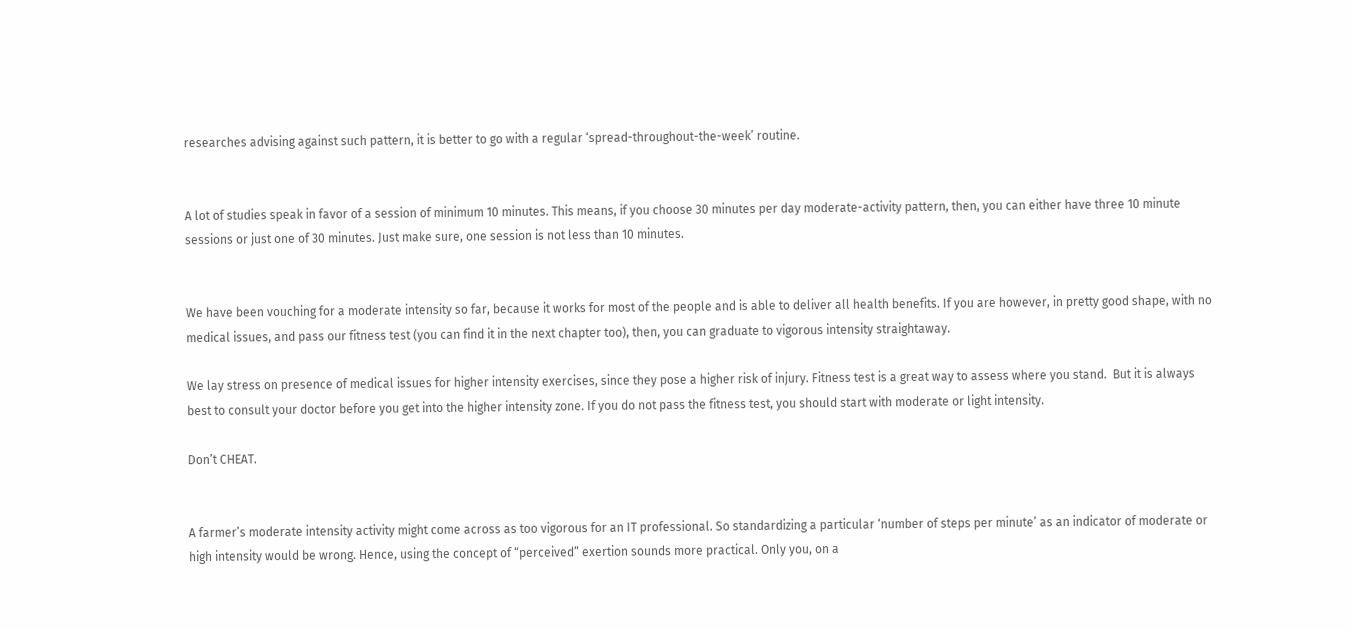researches advising against such pattern, it is better to go with a regular ‘spread-throughout-the-week’ routine.


A lot of studies speak in favor of a session of minimum 10 minutes. This means, if you choose 30 minutes per day moderate-activity pattern, then, you can either have three 10 minute sessions or just one of 30 minutes. Just make sure, one session is not less than 10 minutes.


We have been vouching for a moderate intensity so far, because it works for most of the people and is able to deliver all health benefits. If you are however, in pretty good shape, with no medical issues, and pass our fitness test (you can find it in the next chapter too), then, you can graduate to vigorous intensity straightaway.

We lay stress on presence of medical issues for higher intensity exercises, since they pose a higher risk of injury. Fitness test is a great way to assess where you stand.  But it is always best to consult your doctor before you get into the higher intensity zone. If you do not pass the fitness test, you should start with moderate or light intensity.

Don’t CHEAT.


A farmer’s moderate intensity activity might come across as too vigorous for an IT professional. So standardizing a particular ‘number of steps per minute’ as an indicator of moderate or high intensity would be wrong. Hence, using the concept of “perceived” exertion sounds more practical. Only you, on a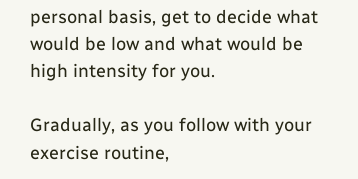personal basis, get to decide what would be low and what would be high intensity for you.

Gradually, as you follow with your exercise routine,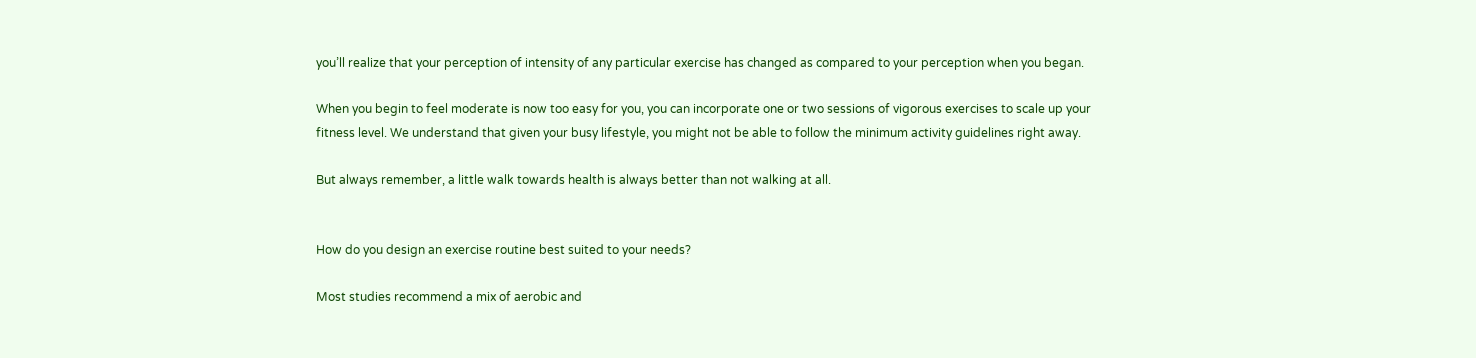you’ll realize that your perception of intensity of any particular exercise has changed as compared to your perception when you began.

When you begin to feel moderate is now too easy for you, you can incorporate one or two sessions of vigorous exercises to scale up your fitness level. We understand that given your busy lifestyle, you might not be able to follow the minimum activity guidelines right away.

But always remember, a little walk towards health is always better than not walking at all.


How do you design an exercise routine best suited to your needs?

Most studies recommend a mix of aerobic and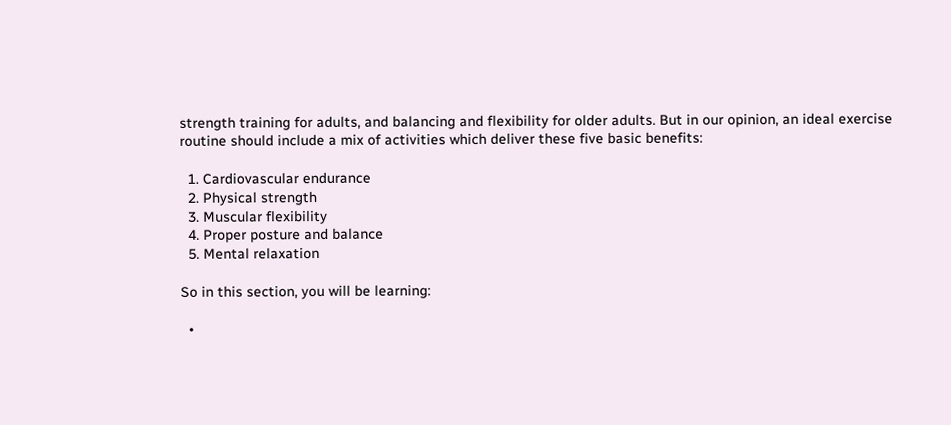strength training for adults, and balancing and flexibility for older adults. But in our opinion, an ideal exercise routine should include a mix of activities which deliver these five basic benefits:

  1. Cardiovascular endurance
  2. Physical strength
  3. Muscular flexibility
  4. Proper posture and balance
  5. Mental relaxation

So in this section, you will be learning:

  •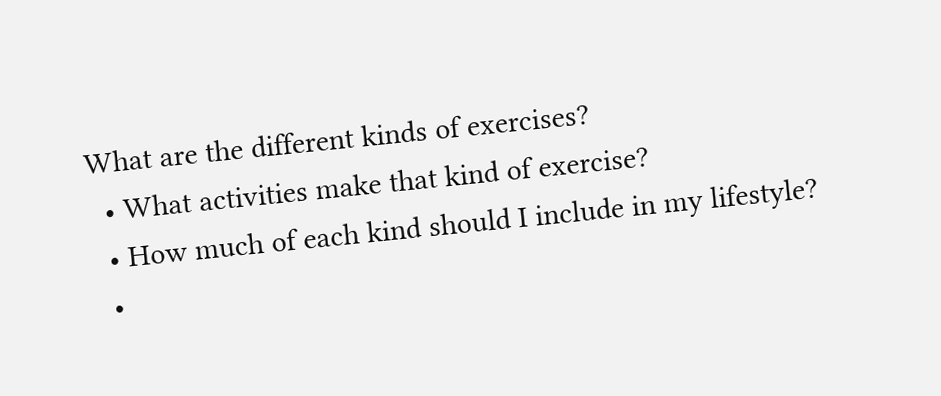What are the different kinds of exercises?
  • What activities make that kind of exercise?
  • How much of each kind should I include in my lifestyle?
  •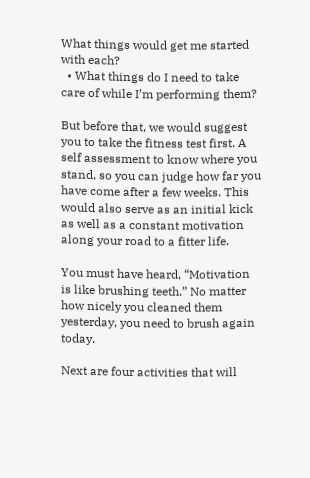What things would get me started with each?
  • What things do I need to take care of while I’m performing them?

But before that, we would suggest you to take the fitness test first. A self assessment to know where you stand, so you can judge how far you have come after a few weeks. This would also serve as an initial kick as well as a constant motivation along your road to a fitter life.

You must have heard, “Motivation is like brushing teeth.” No matter how nicely you cleaned them yesterday, you need to brush again today.

Next are four activities that will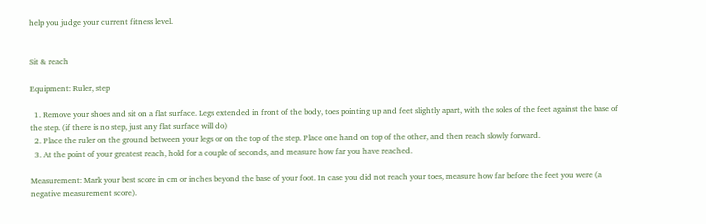help you judge your current fitness level.


Sit & reach

Equipment: Ruler, step

  1. Remove your shoes and sit on a flat surface. Legs extended in front of the body, toes pointing up and feet slightly apart, with the soles of the feet against the base of the step. (if there is no step, just any flat surface will do)
  2. Place the ruler on the ground between your legs or on the top of the step. Place one hand on top of the other, and then reach slowly forward.
  3. At the point of your greatest reach, hold for a couple of seconds, and measure how far you have reached.

Measurement: Mark your best score in cm or inches beyond the base of your foot. In case you did not reach your toes, measure how far before the feet you were (a negative measurement score).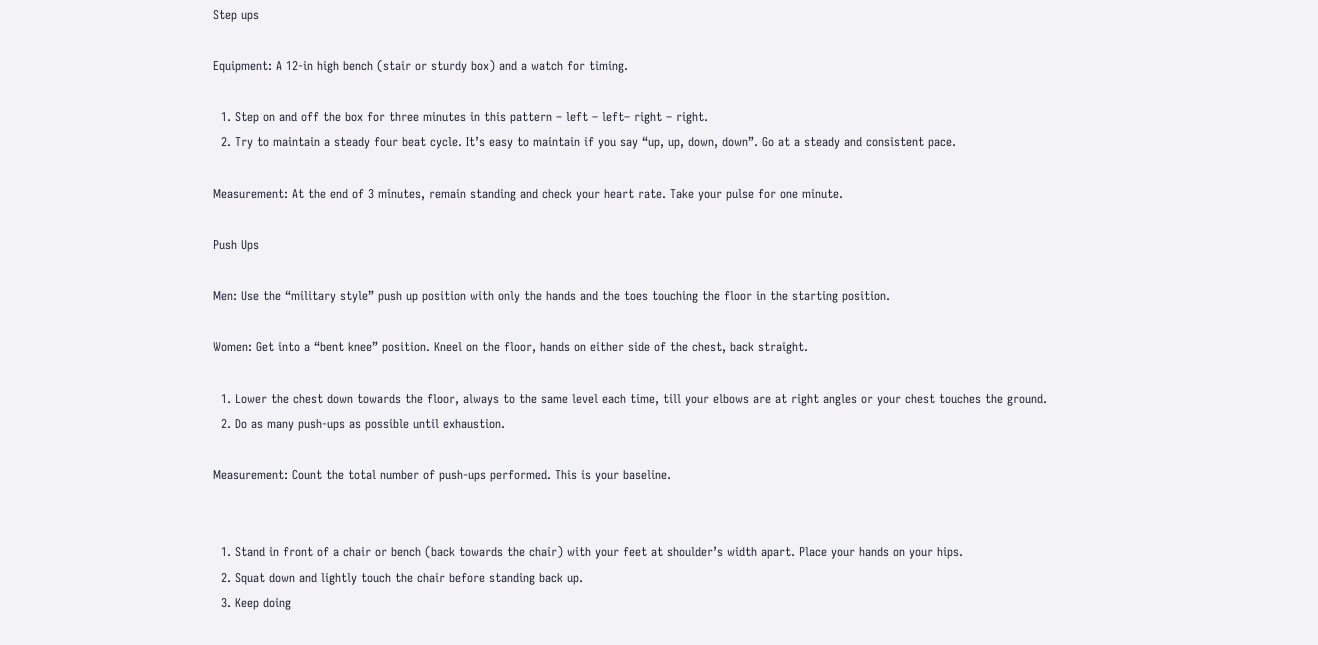Step ups

Equipment: A 12-in high bench (stair or sturdy box) and a watch for timing.

  1. Step on and off the box for three minutes in this pattern – left – left– right – right.
  2. Try to maintain a steady four beat cycle. It’s easy to maintain if you say “up, up, down, down”. Go at a steady and consistent pace.

Measurement: At the end of 3 minutes, remain standing and check your heart rate. Take your pulse for one minute.

Push Ups

Men: Use the “military style” push up position with only the hands and the toes touching the floor in the starting position.

Women: Get into a “bent knee” position. Kneel on the floor, hands on either side of the chest, back straight.

  1. Lower the chest down towards the floor, always to the same level each time, till your elbows are at right angles or your chest touches the ground.
  2. Do as many push-ups as possible until exhaustion.

Measurement: Count the total number of push-ups performed. This is your baseline.


  1. Stand in front of a chair or bench (back towards the chair) with your feet at shoulder’s width apart. Place your hands on your hips.
  2. Squat down and lightly touch the chair before standing back up.
  3. Keep doing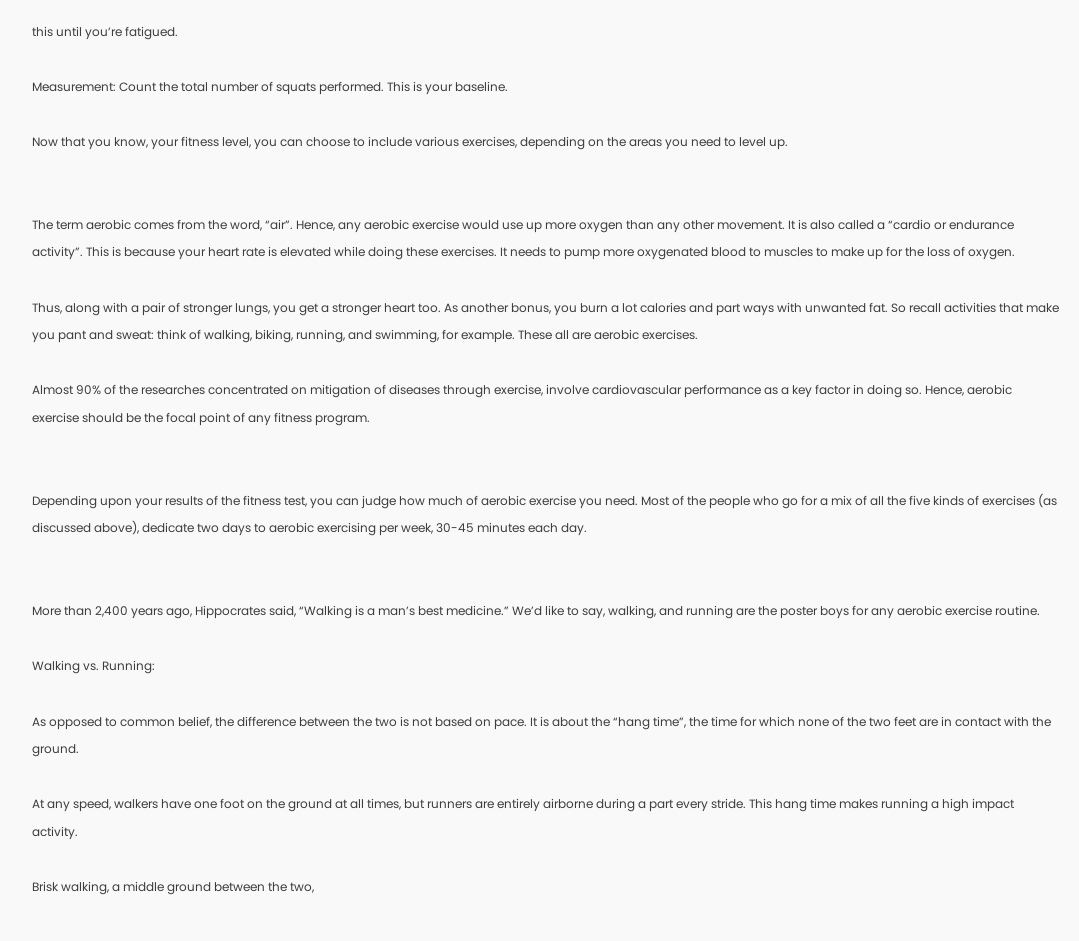this until you’re fatigued.

Measurement: Count the total number of squats performed. This is your baseline.

Now that you know, your fitness level, you can choose to include various exercises, depending on the areas you need to level up.


The term aerobic comes from the word, “air”. Hence, any aerobic exercise would use up more oxygen than any other movement. It is also called a “cardio or endurance activity”. This is because your heart rate is elevated while doing these exercises. It needs to pump more oxygenated blood to muscles to make up for the loss of oxygen.

Thus, along with a pair of stronger lungs, you get a stronger heart too. As another bonus, you burn a lot calories and part ways with unwanted fat. So recall activities that make you pant and sweat: think of walking, biking, running, and swimming, for example. These all are aerobic exercises.

Almost 90% of the researches concentrated on mitigation of diseases through exercise, involve cardiovascular performance as a key factor in doing so. Hence, aerobic exercise should be the focal point of any fitness program.


Depending upon your results of the fitness test, you can judge how much of aerobic exercise you need. Most of the people who go for a mix of all the five kinds of exercises (as discussed above), dedicate two days to aerobic exercising per week, 30-45 minutes each day.


More than 2,400 years ago, Hippocrates said, “Walking is a man’s best medicine.” We’d like to say, walking, and running are the poster boys for any aerobic exercise routine.

Walking vs. Running:

As opposed to common belief, the difference between the two is not based on pace. It is about the “hang time”, the time for which none of the two feet are in contact with the ground.

At any speed, walkers have one foot on the ground at all times, but runners are entirely airborne during a part every stride. This hang time makes running a high impact activity.

Brisk walking, a middle ground between the two,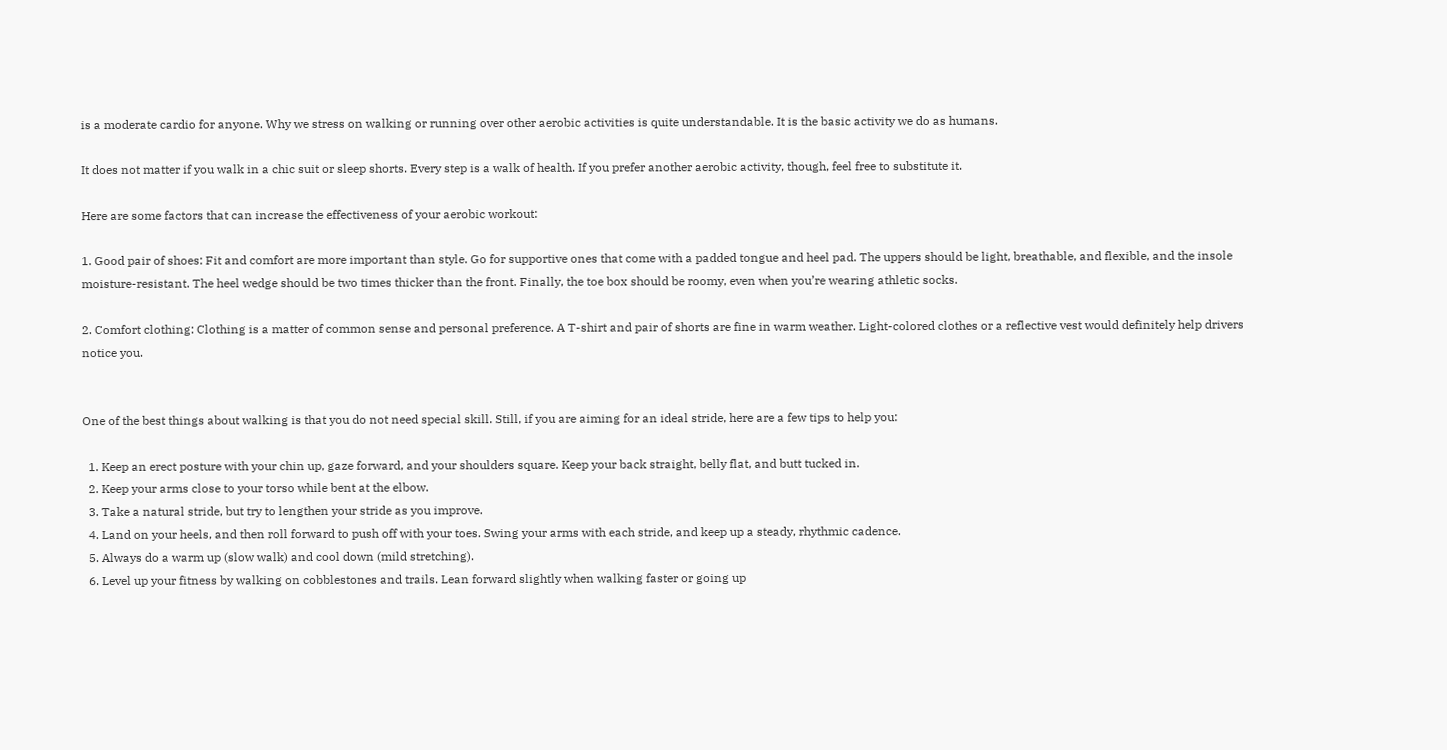is a moderate cardio for anyone. Why we stress on walking or running over other aerobic activities is quite understandable. It is the basic activity we do as humans.

It does not matter if you walk in a chic suit or sleep shorts. Every step is a walk of health. If you prefer another aerobic activity, though, feel free to substitute it.

Here are some factors that can increase the effectiveness of your aerobic workout:

1. Good pair of shoes: Fit and comfort are more important than style. Go for supportive ones that come with a padded tongue and heel pad. The uppers should be light, breathable, and flexible, and the insole moisture-resistant. The heel wedge should be two times thicker than the front. Finally, the toe box should be roomy, even when you’re wearing athletic socks.

2. Comfort clothing: Clothing is a matter of common sense and personal preference. A T-shirt and pair of shorts are fine in warm weather. Light-colored clothes or a reflective vest would definitely help drivers notice you.


One of the best things about walking is that you do not need special skill. Still, if you are aiming for an ideal stride, here are a few tips to help you:

  1. Keep an erect posture with your chin up, gaze forward, and your shoulders square. Keep your back straight, belly flat, and butt tucked in.
  2. Keep your arms close to your torso while bent at the elbow.
  3. Take a natural stride, but try to lengthen your stride as you improve.
  4. Land on your heels, and then roll forward to push off with your toes. Swing your arms with each stride, and keep up a steady, rhythmic cadence.
  5. Always do a warm up (slow walk) and cool down (mild stretching).
  6. Level up your fitness by walking on cobblestones and trails. Lean forward slightly when walking faster or going up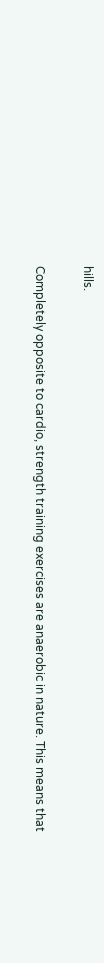hills.


Completely opposite to cardio, strength training exercises are anaerobic in nature. This means that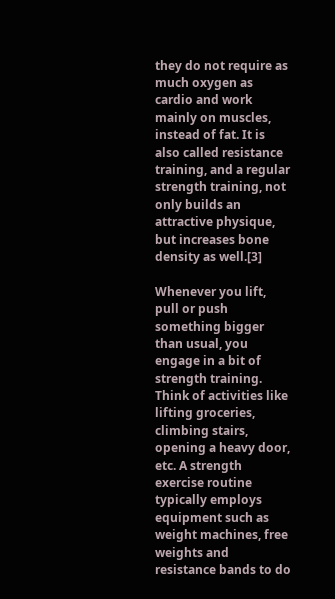they do not require as much oxygen as cardio and work mainly on muscles, instead of fat. It is also called resistance training, and a regular strength training, not only builds an attractive physique, but increases bone density as well.[3]

Whenever you lift, pull or push something bigger than usual, you engage in a bit of strength training. Think of activities like lifting groceries, climbing stairs, opening a heavy door, etc. A strength exercise routine typically employs equipment such as weight machines, free weights and resistance bands to do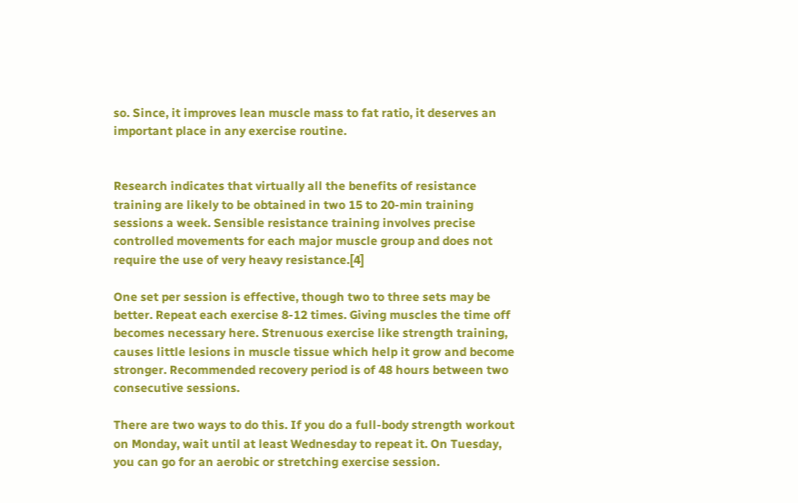so. Since, it improves lean muscle mass to fat ratio, it deserves an important place in any exercise routine.


Research indicates that virtually all the benefits of resistance training are likely to be obtained in two 15 to 20-min training sessions a week. Sensible resistance training involves precise controlled movements for each major muscle group and does not require the use of very heavy resistance.[4]

One set per session is effective, though two to three sets may be better. Repeat each exercise 8-12 times. Giving muscles the time off becomes necessary here. Strenuous exercise like strength training, causes little lesions in muscle tissue which help it grow and become stronger. Recommended recovery period is of 48 hours between two consecutive sessions.

There are two ways to do this. If you do a full-body strength workout on Monday, wait until at least Wednesday to repeat it. On Tuesday, you can go for an aerobic or stretching exercise session.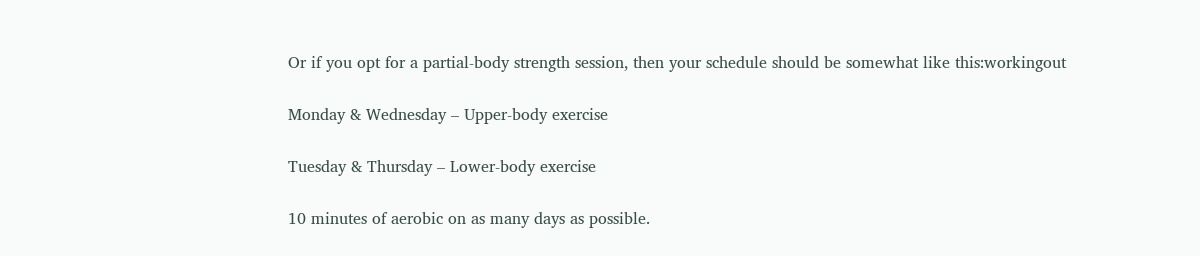Or if you opt for a partial-body strength session, then your schedule should be somewhat like this:workingout

Monday & Wednesday – Upper-body exercise

Tuesday & Thursday – Lower-body exercise

10 minutes of aerobic on as many days as possible.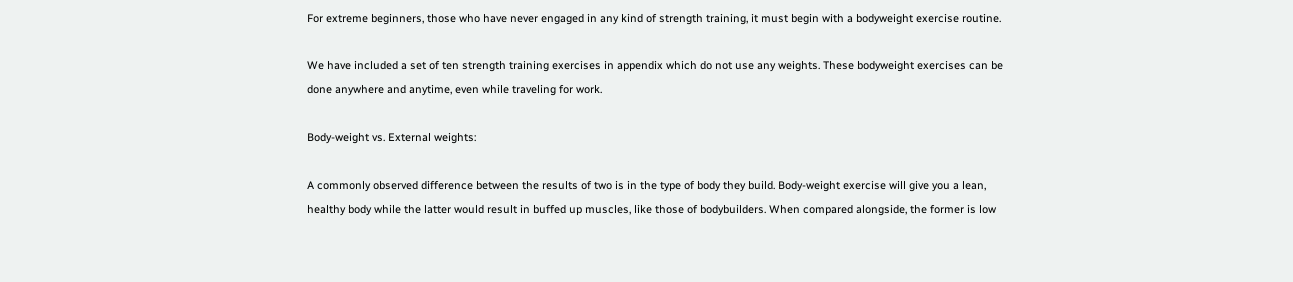For extreme beginners, those who have never engaged in any kind of strength training, it must begin with a bodyweight exercise routine.

We have included a set of ten strength training exercises in appendix which do not use any weights. These bodyweight exercises can be done anywhere and anytime, even while traveling for work.

Body-weight vs. External weights:

A commonly observed difference between the results of two is in the type of body they build. Body-weight exercise will give you a lean, healthy body while the latter would result in buffed up muscles, like those of bodybuilders. When compared alongside, the former is low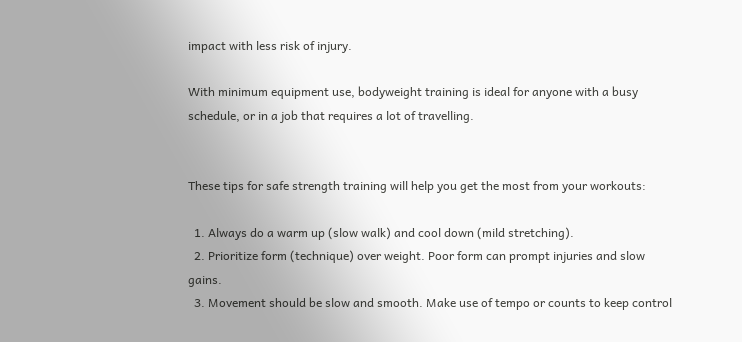impact with less risk of injury.

With minimum equipment use, bodyweight training is ideal for anyone with a busy schedule, or in a job that requires a lot of travelling.


These tips for safe strength training will help you get the most from your workouts:

  1. Always do a warm up (slow walk) and cool down (mild stretching).
  2. Prioritize form (technique) over weight. Poor form can prompt injuries and slow gains.
  3. Movement should be slow and smooth. Make use of tempo or counts to keep control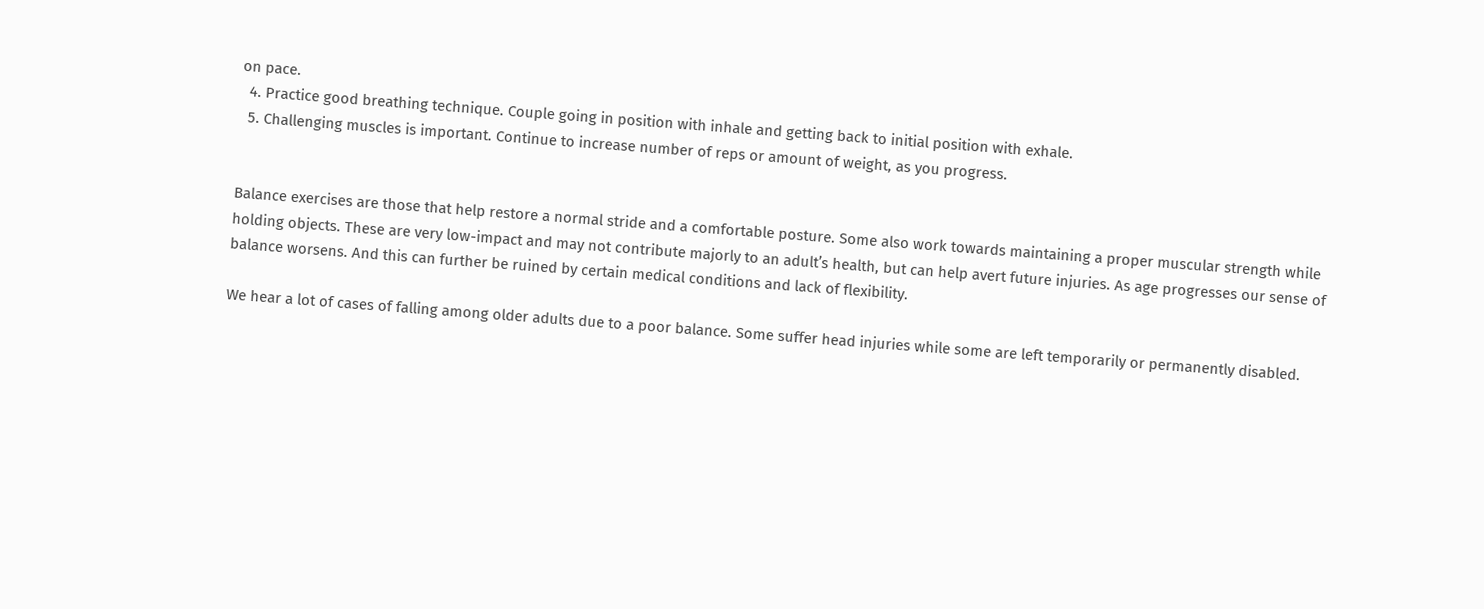on pace.
  4. Practice good breathing technique. Couple going in position with inhale and getting back to initial position with exhale.
  5. Challenging muscles is important. Continue to increase number of reps or amount of weight, as you progress.


Balance exercises are those that help restore a normal stride and a comfortable posture. Some also work towards maintaining a proper muscular strength while holding objects. These are very low-impact and may not contribute majorly to an adult’s health, but can help avert future injuries. As age progresses our sense of balance worsens. And this can further be ruined by certain medical conditions and lack of flexibility.

We hear a lot of cases of falling among older adults due to a poor balance. Some suffer head injuries while some are left temporarily or permanently disabled.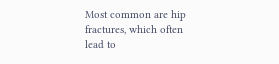Most common are hip fractures, which often lead to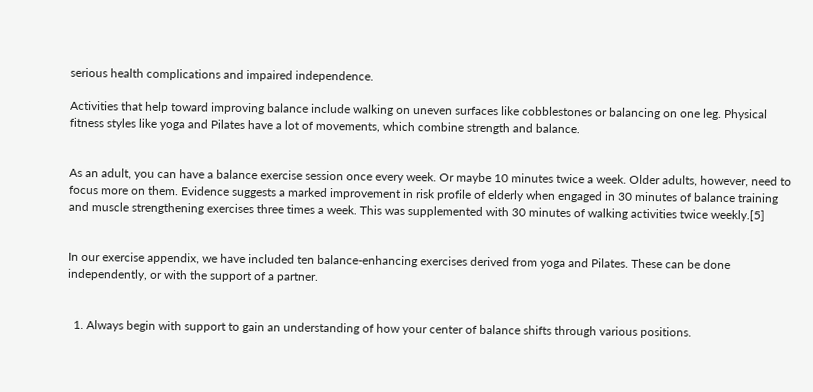serious health complications and impaired independence.

Activities that help toward improving balance include walking on uneven surfaces like cobblestones or balancing on one leg. Physical fitness styles like yoga and Pilates have a lot of movements, which combine strength and balance.


As an adult, you can have a balance exercise session once every week. Or maybe 10 minutes twice a week. Older adults, however, need to focus more on them. Evidence suggests a marked improvement in risk profile of elderly when engaged in 30 minutes of balance training and muscle strengthening exercises three times a week. This was supplemented with 30 minutes of walking activities twice weekly.[5]


In our exercise appendix, we have included ten balance-enhancing exercises derived from yoga and Pilates. These can be done independently, or with the support of a partner.


  1. Always begin with support to gain an understanding of how your center of balance shifts through various positions.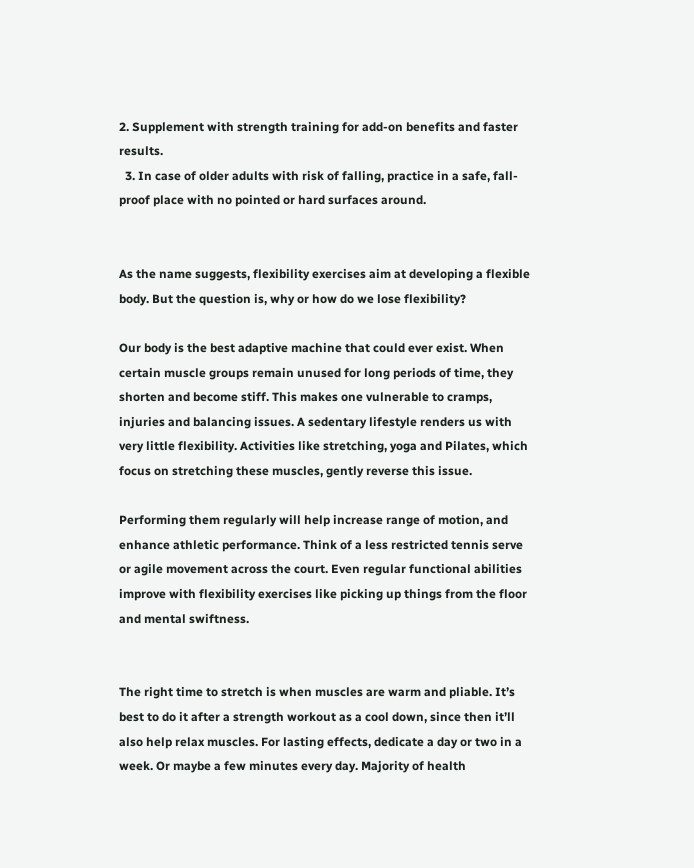2. Supplement with strength training for add-on benefits and faster results.
  3. In case of older adults with risk of falling, practice in a safe, fall-proof place with no pointed or hard surfaces around.


As the name suggests, flexibility exercises aim at developing a flexible body. But the question is, why or how do we lose flexibility?

Our body is the best adaptive machine that could ever exist. When certain muscle groups remain unused for long periods of time, they shorten and become stiff. This makes one vulnerable to cramps, injuries and balancing issues. A sedentary lifestyle renders us with very little flexibility. Activities like stretching, yoga and Pilates, which focus on stretching these muscles, gently reverse this issue.

Performing them regularly will help increase range of motion, and enhance athletic performance. Think of a less restricted tennis serve or agile movement across the court. Even regular functional abilities improve with flexibility exercises like picking up things from the floor and mental swiftness.


The right time to stretch is when muscles are warm and pliable. It’s best to do it after a strength workout as a cool down, since then it’ll also help relax muscles. For lasting effects, dedicate a day or two in a week. Or maybe a few minutes every day. Majority of health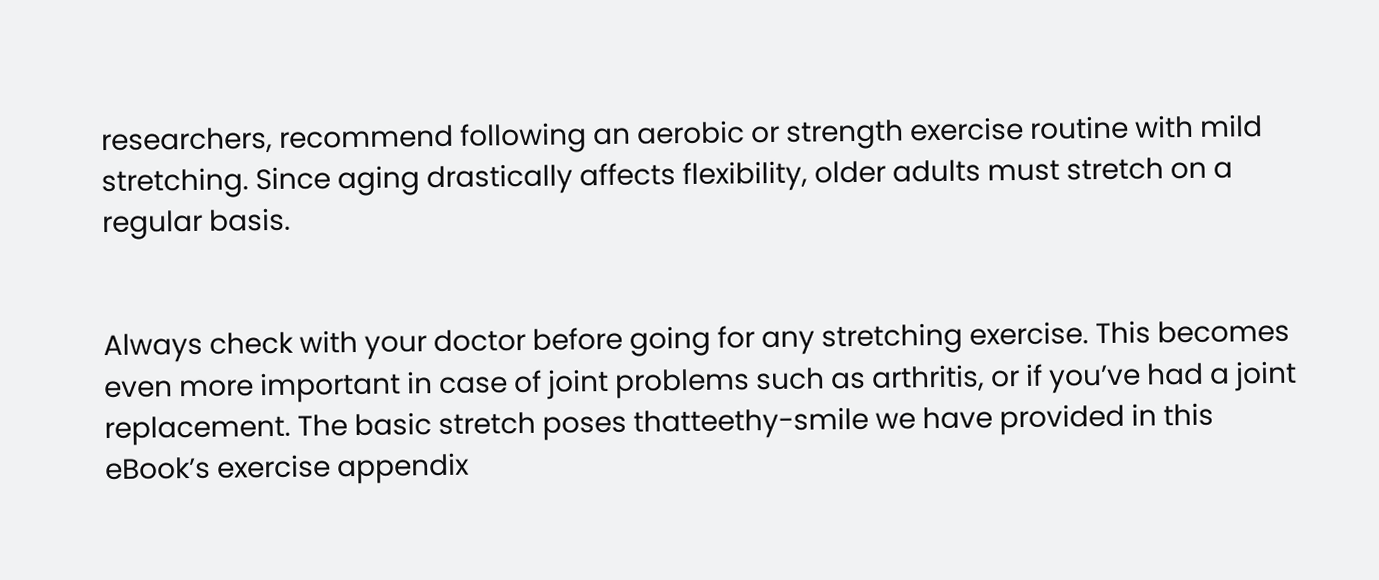researchers, recommend following an aerobic or strength exercise routine with mild stretching. Since aging drastically affects flexibility, older adults must stretch on a regular basis.


Always check with your doctor before going for any stretching exercise. This becomes even more important in case of joint problems such as arthritis, or if you’ve had a joint replacement. The basic stretch poses thatteethy-smile we have provided in this eBook’s exercise appendix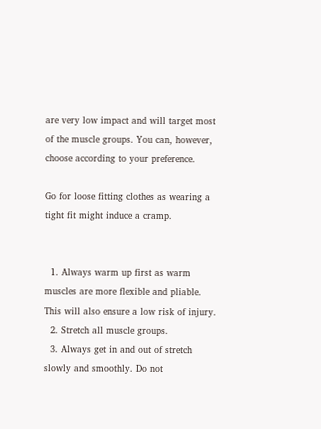are very low impact and will target most of the muscle groups. You can, however, choose according to your preference.

Go for loose fitting clothes as wearing a tight fit might induce a cramp.


  1. Always warm up first as warm muscles are more flexible and pliable. This will also ensure a low risk of injury.
  2. Stretch all muscle groups.
  3. Always get in and out of stretch slowly and smoothly. Do not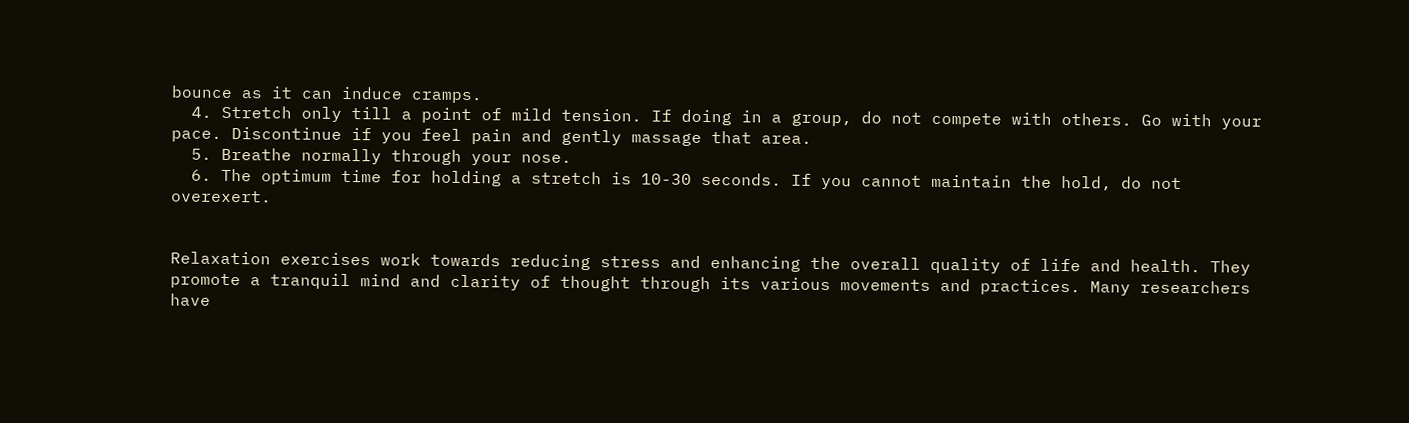bounce as it can induce cramps.
  4. Stretch only till a point of mild tension. If doing in a group, do not compete with others. Go with your pace. Discontinue if you feel pain and gently massage that area.
  5. Breathe normally through your nose.
  6. The optimum time for holding a stretch is 10-30 seconds. If you cannot maintain the hold, do not overexert.


Relaxation exercises work towards reducing stress and enhancing the overall quality of life and health. They promote a tranquil mind and clarity of thought through its various movements and practices. Many researchers have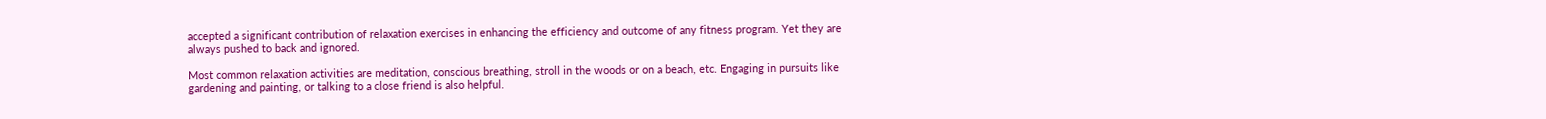accepted a significant contribution of relaxation exercises in enhancing the efficiency and outcome of any fitness program. Yet they are always pushed to back and ignored.

Most common relaxation activities are meditation, conscious breathing, stroll in the woods or on a beach, etc. Engaging in pursuits like gardening and painting, or talking to a close friend is also helpful.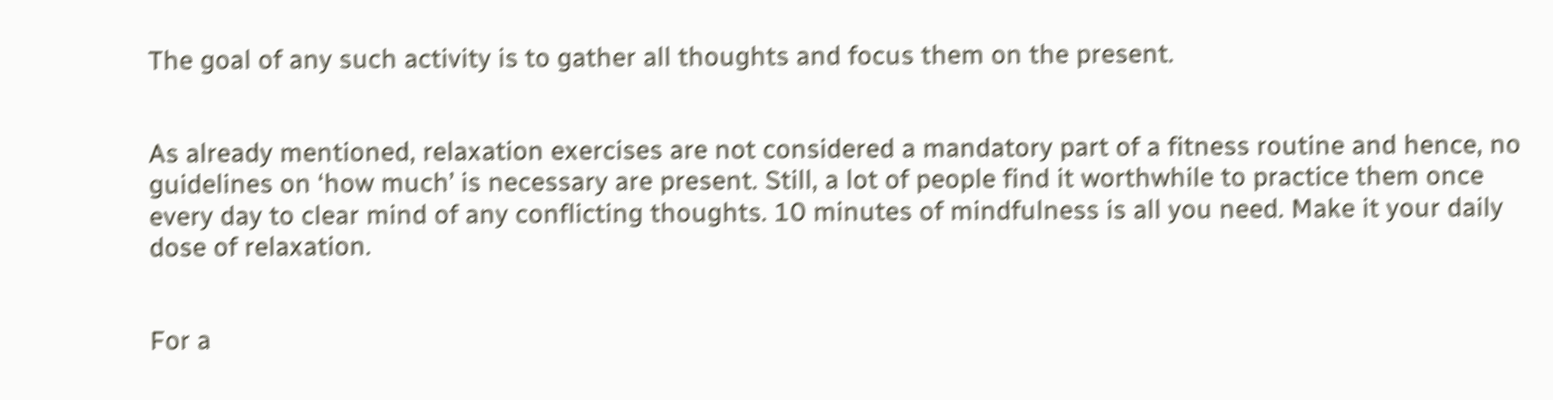The goal of any such activity is to gather all thoughts and focus them on the present.


As already mentioned, relaxation exercises are not considered a mandatory part of a fitness routine and hence, no guidelines on ‘how much’ is necessary are present. Still, a lot of people find it worthwhile to practice them once every day to clear mind of any conflicting thoughts. 10 minutes of mindfulness is all you need. Make it your daily dose of relaxation.


For a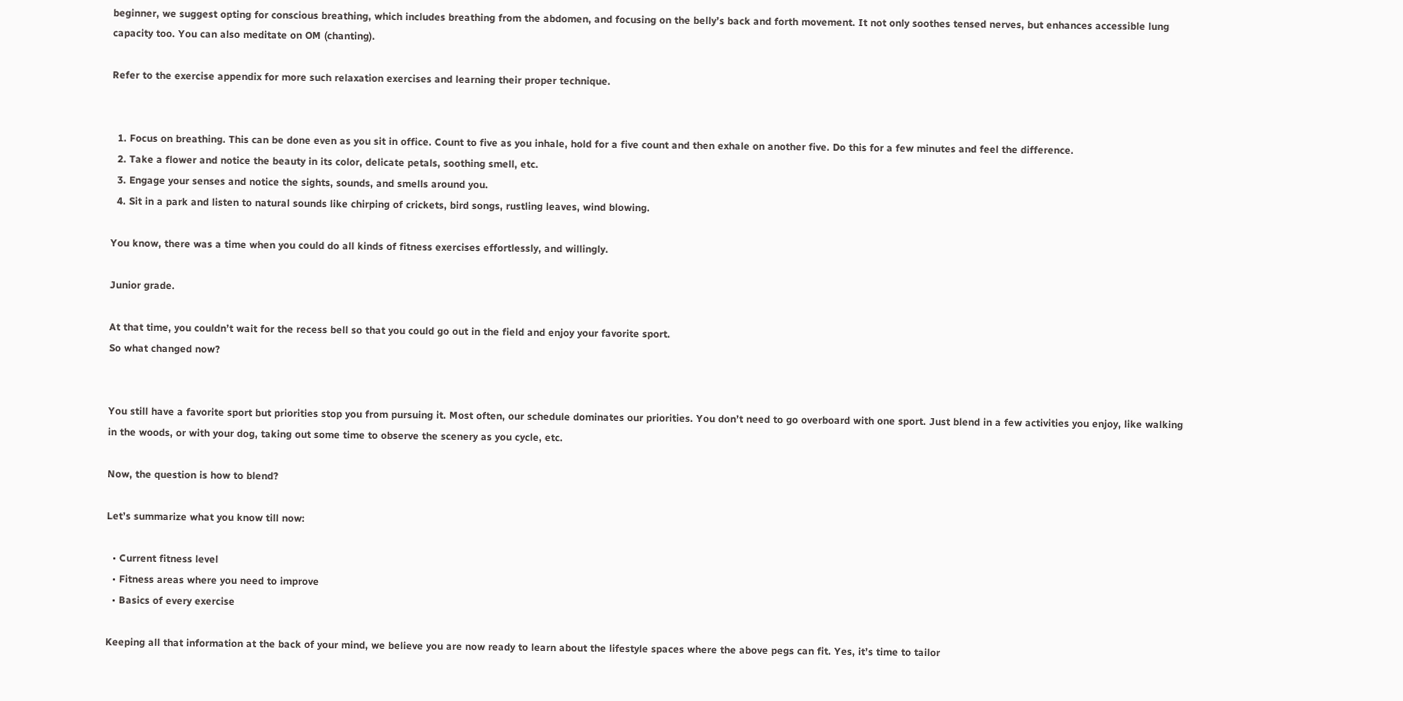beginner, we suggest opting for conscious breathing, which includes breathing from the abdomen, and focusing on the belly’s back and forth movement. It not only soothes tensed nerves, but enhances accessible lung capacity too. You can also meditate on OM (chanting).

Refer to the exercise appendix for more such relaxation exercises and learning their proper technique.


  1. Focus on breathing. This can be done even as you sit in office. Count to five as you inhale, hold for a five count and then exhale on another five. Do this for a few minutes and feel the difference.
  2. Take a flower and notice the beauty in its color, delicate petals, soothing smell, etc.
  3. Engage your senses and notice the sights, sounds, and smells around you.
  4. Sit in a park and listen to natural sounds like chirping of crickets, bird songs, rustling leaves, wind blowing.

You know, there was a time when you could do all kinds of fitness exercises effortlessly, and willingly.

Junior grade.

At that time, you couldn’t wait for the recess bell so that you could go out in the field and enjoy your favorite sport.
So what changed now?


You still have a favorite sport but priorities stop you from pursuing it. Most often, our schedule dominates our priorities. You don’t need to go overboard with one sport. Just blend in a few activities you enjoy, like walking in the woods, or with your dog, taking out some time to observe the scenery as you cycle, etc.

Now, the question is how to blend?

Let’s summarize what you know till now:

  • Current fitness level
  • Fitness areas where you need to improve
  • Basics of every exercise

Keeping all that information at the back of your mind, we believe you are now ready to learn about the lifestyle spaces where the above pegs can fit. Yes, it’s time to tailor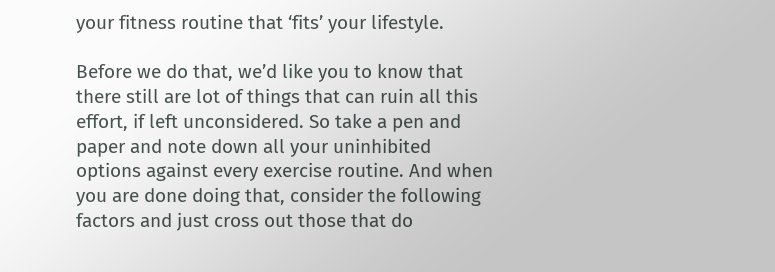your fitness routine that ‘fits’ your lifestyle.

Before we do that, we’d like you to know that there still are lot of things that can ruin all this effort, if left unconsidered. So take a pen and paper and note down all your uninhibited options against every exercise routine. And when you are done doing that, consider the following factors and just cross out those that do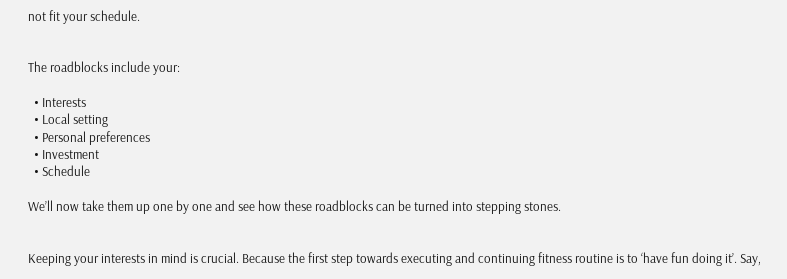not fit your schedule.


The roadblocks include your:

  • Interests
  • Local setting
  • Personal preferences
  • Investment
  • Schedule

We’ll now take them up one by one and see how these roadblocks can be turned into stepping stones.


Keeping your interests in mind is crucial. Because the first step towards executing and continuing fitness routine is to ‘have fun doing it’. Say,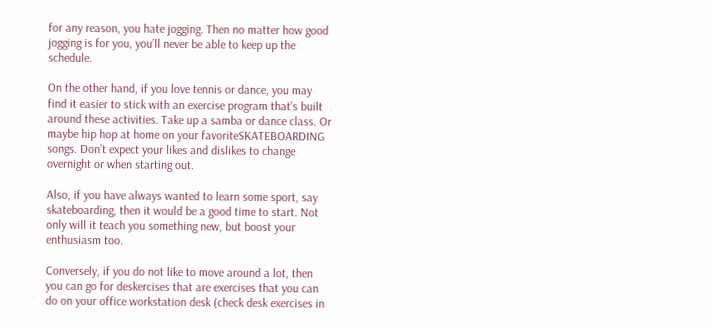for any reason, you hate jogging. Then no matter how good jogging is for you, you’ll never be able to keep up the schedule.

On the other hand, if you love tennis or dance, you may find it easier to stick with an exercise program that’s built around these activities. Take up a samba or dance class. Or maybe hip hop at home on your favoriteSKATEBOARDING songs. Don’t expect your likes and dislikes to change overnight or when starting out.

Also, if you have always wanted to learn some sport, say skateboarding, then it would be a good time to start. Not only will it teach you something new, but boost your enthusiasm too.

Conversely, if you do not like to move around a lot, then you can go for deskercises that are exercises that you can do on your office workstation desk (check desk exercises in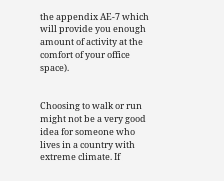the appendix AE-7 which will provide you enough amount of activity at the comfort of your office space).


Choosing to walk or run might not be a very good idea for someone who lives in a country with extreme climate. If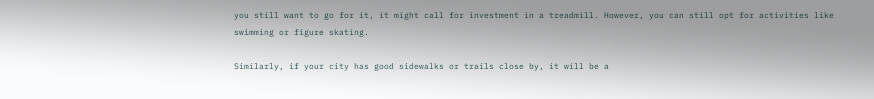you still want to go for it, it might call for investment in a treadmill. However, you can still opt for activities like swimming or figure skating.

Similarly, if your city has good sidewalks or trails close by, it will be a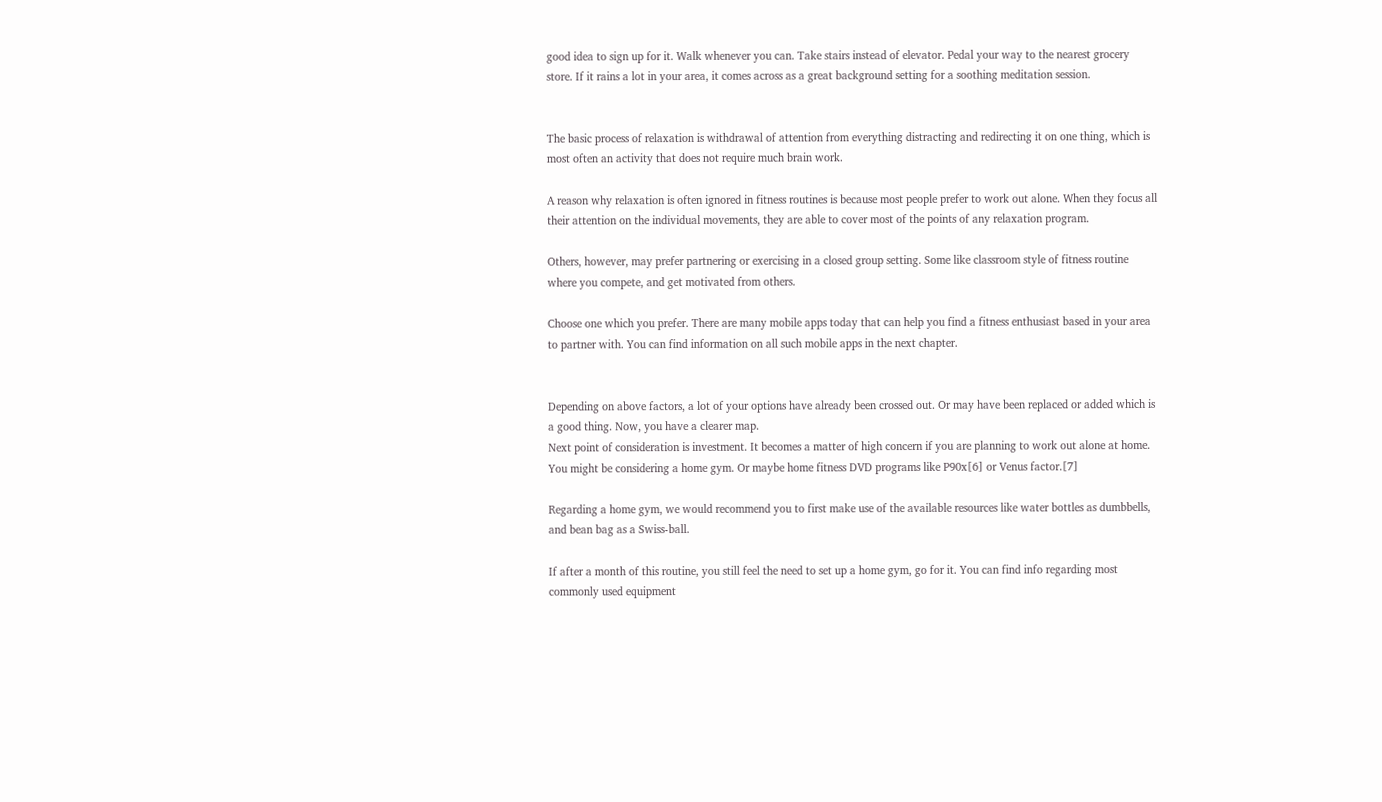good idea to sign up for it. Walk whenever you can. Take stairs instead of elevator. Pedal your way to the nearest grocery store. If it rains a lot in your area, it comes across as a great background setting for a soothing meditation session.


The basic process of relaxation is withdrawal of attention from everything distracting and redirecting it on one thing, which is most often an activity that does not require much brain work.

A reason why relaxation is often ignored in fitness routines is because most people prefer to work out alone. When they focus all their attention on the individual movements, they are able to cover most of the points of any relaxation program.

Others, however, may prefer partnering or exercising in a closed group setting. Some like classroom style of fitness routine where you compete, and get motivated from others.

Choose one which you prefer. There are many mobile apps today that can help you find a fitness enthusiast based in your area to partner with. You can find information on all such mobile apps in the next chapter.


Depending on above factors, a lot of your options have already been crossed out. Or may have been replaced or added which is a good thing. Now, you have a clearer map.
Next point of consideration is investment. It becomes a matter of high concern if you are planning to work out alone at home. You might be considering a home gym. Or maybe home fitness DVD programs like P90x[6] or Venus factor.[7]

Regarding a home gym, we would recommend you to first make use of the available resources like water bottles as dumbbells, and bean bag as a Swiss-ball.

If after a month of this routine, you still feel the need to set up a home gym, go for it. You can find info regarding most commonly used equipment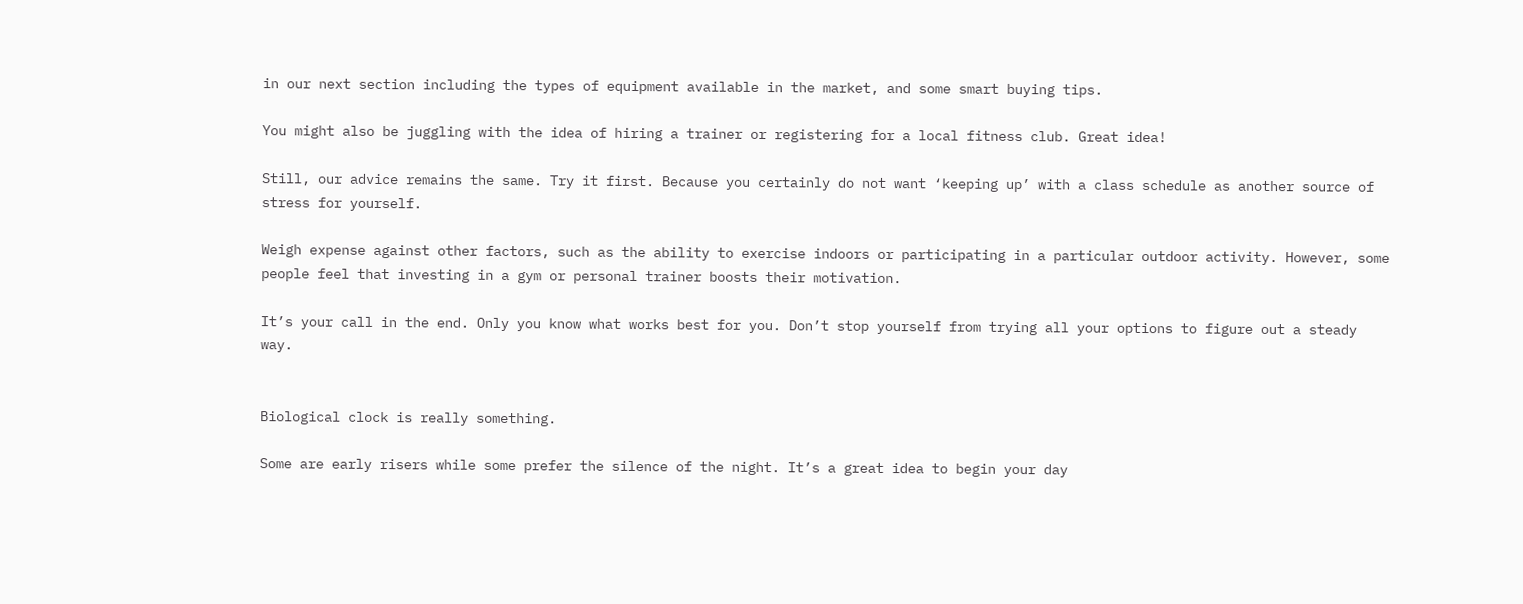in our next section including the types of equipment available in the market, and some smart buying tips.

You might also be juggling with the idea of hiring a trainer or registering for a local fitness club. Great idea!

Still, our advice remains the same. Try it first. Because you certainly do not want ‘keeping up’ with a class schedule as another source of stress for yourself.

Weigh expense against other factors, such as the ability to exercise indoors or participating in a particular outdoor activity. However, some people feel that investing in a gym or personal trainer boosts their motivation.

It’s your call in the end. Only you know what works best for you. Don’t stop yourself from trying all your options to figure out a steady way.


Biological clock is really something.

Some are early risers while some prefer the silence of the night. It’s a great idea to begin your day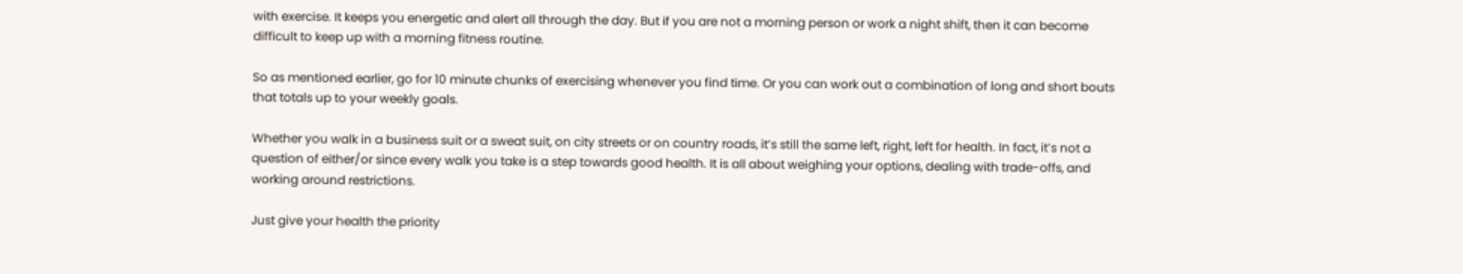with exercise. It keeps you energetic and alert all through the day. But if you are not a morning person or work a night shift, then it can become difficult to keep up with a morning fitness routine.

So as mentioned earlier, go for 10 minute chunks of exercising whenever you find time. Or you can work out a combination of long and short bouts that totals up to your weekly goals.

Whether you walk in a business suit or a sweat suit, on city streets or on country roads, it’s still the same left, right, left for health. In fact, it’s not a question of either/or since every walk you take is a step towards good health. It is all about weighing your options, dealing with trade-offs, and working around restrictions.

Just give your health the priority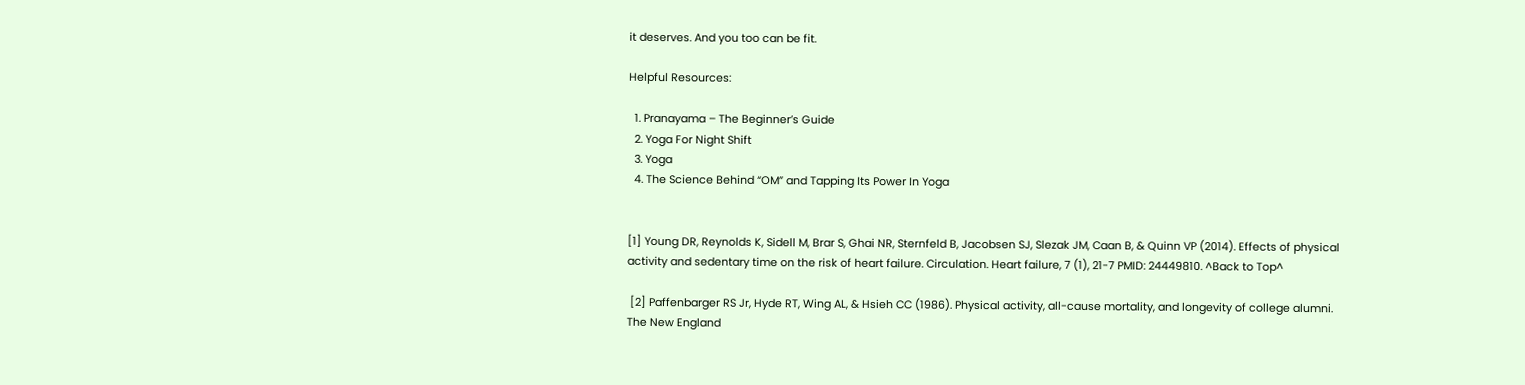it deserves. And you too can be fit.

Helpful Resources:

  1. Pranayama – The Beginner’s Guide
  2. Yoga For Night Shift
  3. Yoga
  4. The Science Behind “OM” and Tapping Its Power In Yoga


[1] Young DR, Reynolds K, Sidell M, Brar S, Ghai NR, Sternfeld B, Jacobsen SJ, Slezak JM, Caan B, & Quinn VP (2014). Effects of physical activity and sedentary time on the risk of heart failure. Circulation. Heart failure, 7 (1), 21-7 PMID: 24449810. ^Back to Top^

 [2] Paffenbarger RS Jr, Hyde RT, Wing AL, & Hsieh CC (1986). Physical activity, all-cause mortality, and longevity of college alumni. The New England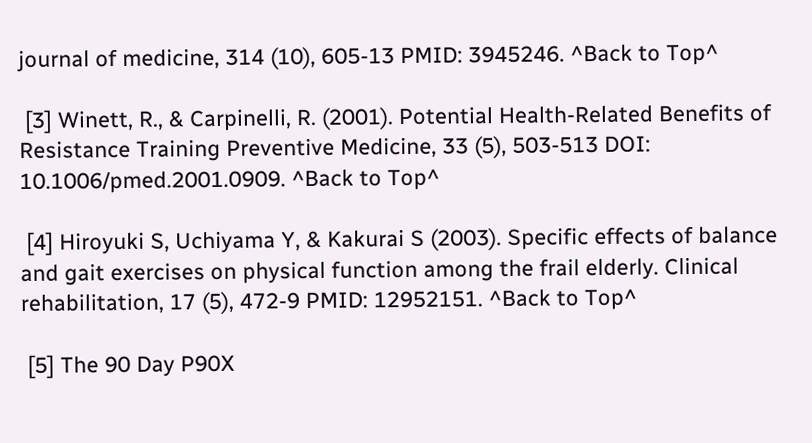journal of medicine, 314 (10), 605-13 PMID: 3945246. ^Back to Top^

 [3] Winett, R., & Carpinelli, R. (2001). Potential Health-Related Benefits of Resistance Training Preventive Medicine, 33 (5), 503-513 DOI: 10.1006/pmed.2001.0909. ^Back to Top^

 [4] Hiroyuki S, Uchiyama Y, & Kakurai S (2003). Specific effects of balance and gait exercises on physical function among the frail elderly. Clinical rehabilitation, 17 (5), 472-9 PMID: 12952151. ^Back to Top^

 [5] The 90 Day P90X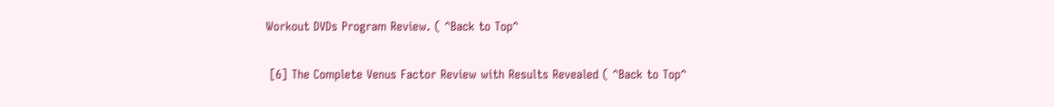Workout DVDs Program Review. ( ^Back to Top^

 [6] The Complete Venus Factor Review with Results Revealed ( ^Back to Top^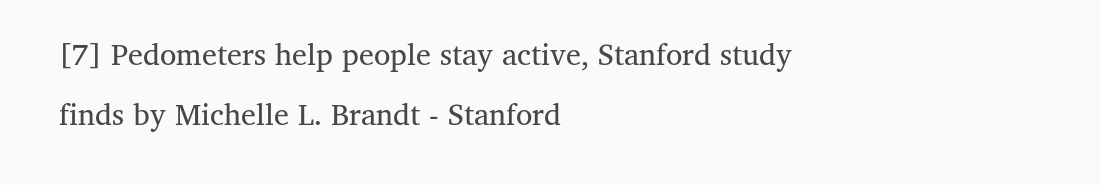[7] Pedometers help people stay active, Stanford study finds by Michelle L. Brandt - Stanford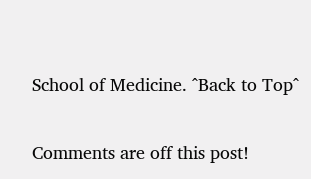School of Medicine. ^Back to Top^

Comments are off this post!